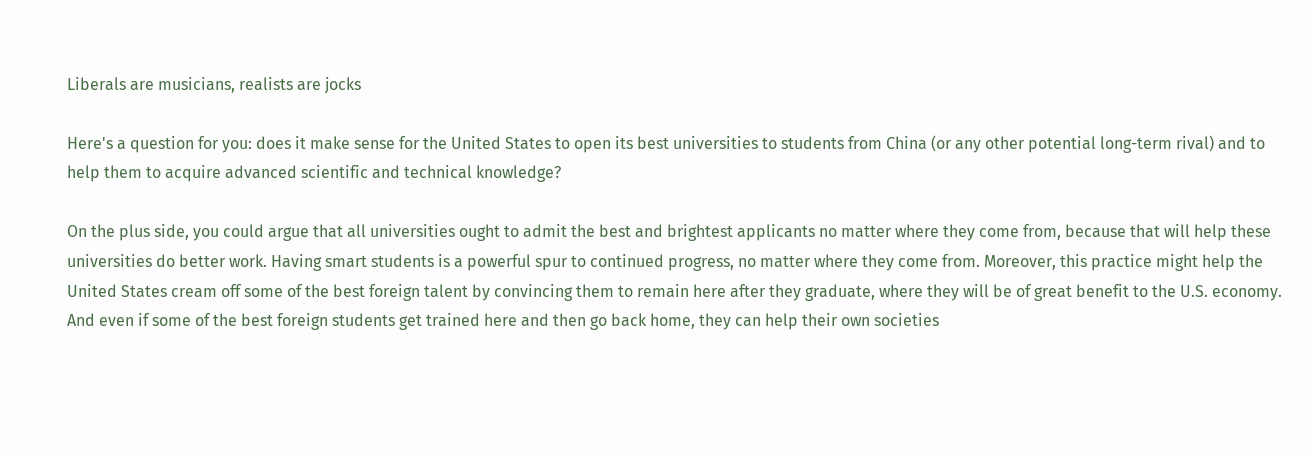Liberals are musicians, realists are jocks

Here's a question for you: does it make sense for the United States to open its best universities to students from China (or any other potential long-term rival) and to help them to acquire advanced scientific and technical knowledge?

On the plus side, you could argue that all universities ought to admit the best and brightest applicants no matter where they come from, because that will help these universities do better work. Having smart students is a powerful spur to continued progress, no matter where they come from. Moreover, this practice might help the United States cream off some of the best foreign talent by convincing them to remain here after they graduate, where they will be of great benefit to the U.S. economy. And even if some of the best foreign students get trained here and then go back home, they can help their own societies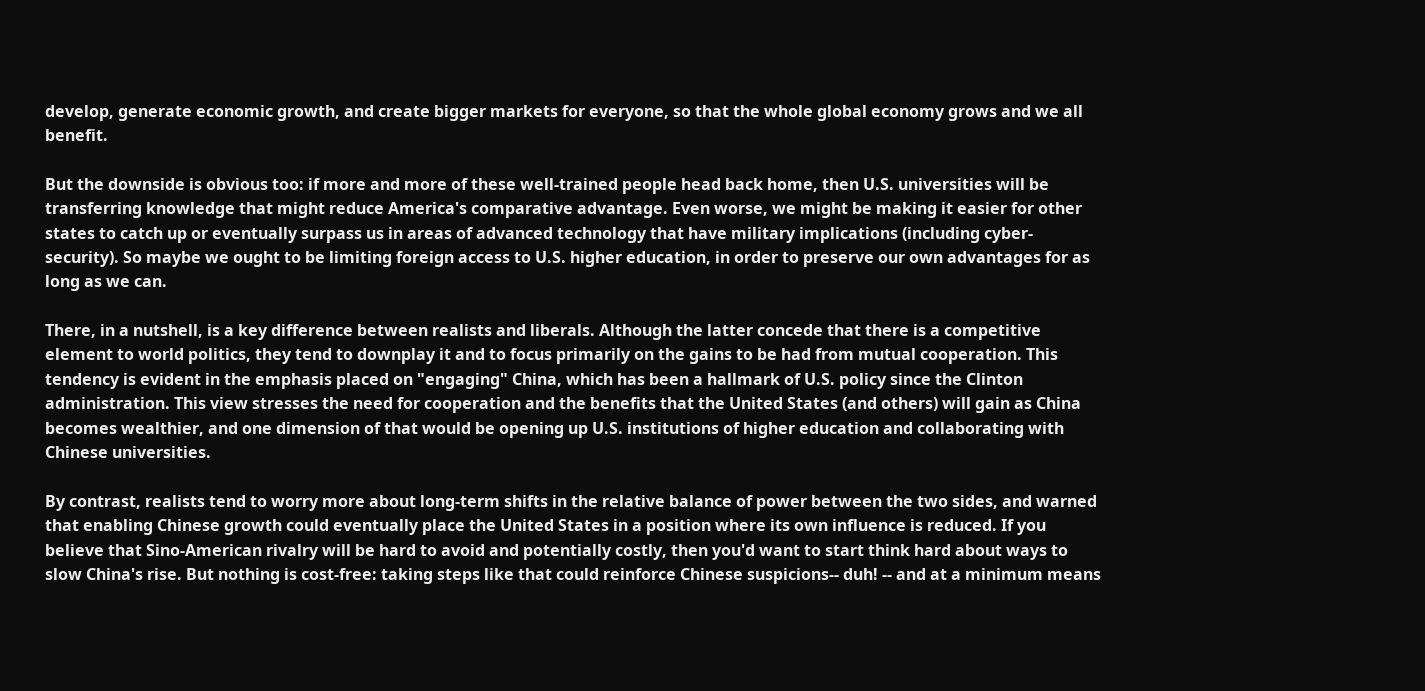develop, generate economic growth, and create bigger markets for everyone, so that the whole global economy grows and we all benefit.

But the downside is obvious too: if more and more of these well-trained people head back home, then U.S. universities will be transferring knowledge that might reduce America's comparative advantage. Even worse, we might be making it easier for other states to catch up or eventually surpass us in areas of advanced technology that have military implications (including cyber-security). So maybe we ought to be limiting foreign access to U.S. higher education, in order to preserve our own advantages for as long as we can.

There, in a nutshell, is a key difference between realists and liberals. Although the latter concede that there is a competitive element to world politics, they tend to downplay it and to focus primarily on the gains to be had from mutual cooperation. This tendency is evident in the emphasis placed on "engaging" China, which has been a hallmark of U.S. policy since the Clinton administration. This view stresses the need for cooperation and the benefits that the United States (and others) will gain as China becomes wealthier, and one dimension of that would be opening up U.S. institutions of higher education and collaborating with Chinese universities.

By contrast, realists tend to worry more about long-term shifts in the relative balance of power between the two sides, and warned that enabling Chinese growth could eventually place the United States in a position where its own influence is reduced. If you believe that Sino-American rivalry will be hard to avoid and potentially costly, then you'd want to start think hard about ways to slow China's rise. But nothing is cost-free: taking steps like that could reinforce Chinese suspicions-- duh! -- and at a minimum means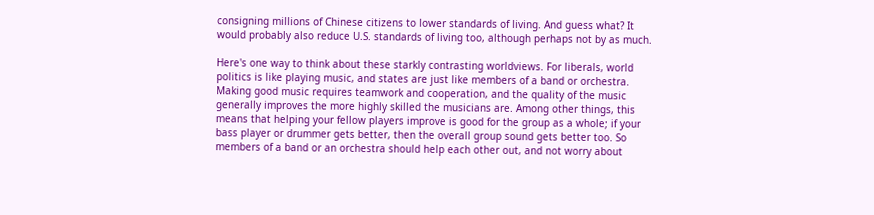consigning millions of Chinese citizens to lower standards of living. And guess what? It would probably also reduce U.S. standards of living too, although perhaps not by as much.

Here's one way to think about these starkly contrasting worldviews. For liberals, world politics is like playing music, and states are just like members of a band or orchestra. Making good music requires teamwork and cooperation, and the quality of the music generally improves the more highly skilled the musicians are. Among other things, this means that helping your fellow players improve is good for the group as a whole; if your bass player or drummer gets better, then the overall group sound gets better too. So members of a band or an orchestra should help each other out, and not worry about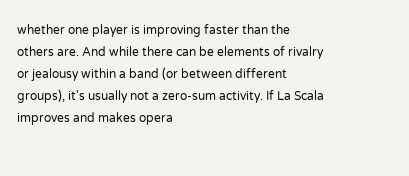whether one player is improving faster than the others are. And while there can be elements of rivalry or jealousy within a band (or between different groups), it's usually not a zero-sum activity. If La Scala improves and makes opera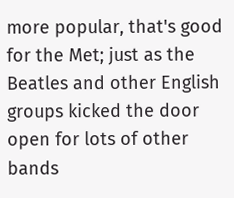more popular, that's good for the Met; just as the Beatles and other English groups kicked the door open for lots of other bands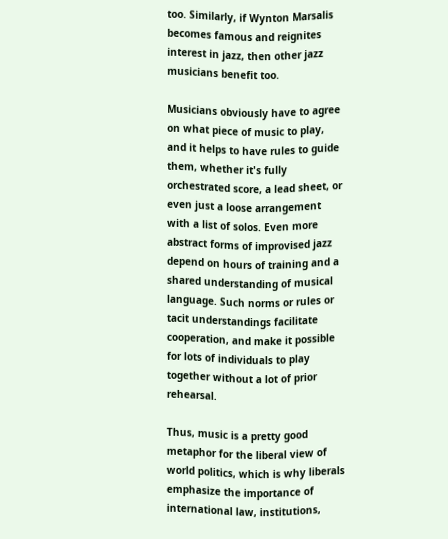too. Similarly, if Wynton Marsalis becomes famous and reignites interest in jazz, then other jazz musicians benefit too.

Musicians obviously have to agree on what piece of music to play, and it helps to have rules to guide them, whether it's fully orchestrated score, a lead sheet, or even just a loose arrangement with a list of solos. Even more abstract forms of improvised jazz depend on hours of training and a shared understanding of musical language. Such norms or rules or tacit understandings facilitate cooperation, and make it possible for lots of individuals to play together without a lot of prior rehearsal.

Thus, music is a pretty good metaphor for the liberal view of world politics, which is why liberals emphasize the importance of international law, institutions,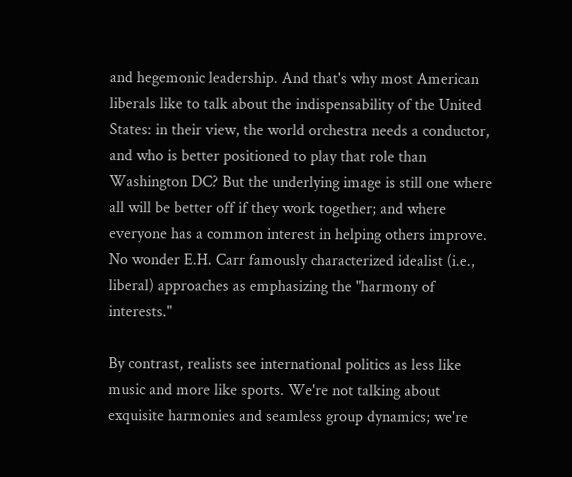and hegemonic leadership. And that's why most American liberals like to talk about the indispensability of the United States: in their view, the world orchestra needs a conductor, and who is better positioned to play that role than Washington DC? But the underlying image is still one where all will be better off if they work together; and where everyone has a common interest in helping others improve. No wonder E.H. Carr famously characterized idealist (i.e., liberal) approaches as emphasizing the "harmony of interests."

By contrast, realists see international politics as less like music and more like sports. We're not talking about exquisite harmonies and seamless group dynamics; we're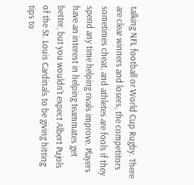talking NFL football or World Cup Rugby. There are clear winners and losers, the competitors sometimes cheat, and athletes are fools if they spend any time helping rivals improve. Players have an interest in helping teammates get better, but you wouldn't expect Albert Pujols of the St. Louis Cardinals to be giving hitting tips to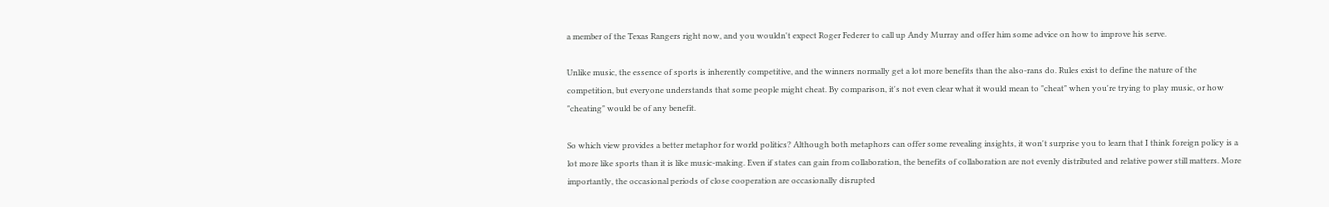a member of the Texas Rangers right now, and you wouldn't expect Roger Federer to call up Andy Murray and offer him some advice on how to improve his serve.

Unlike music, the essence of sports is inherently competitive, and the winners normally get a lot more benefits than the also-rans do. Rules exist to define the nature of the competition, but everyone understands that some people might cheat. By comparison, it's not even clear what it would mean to "cheat" when you're trying to play music, or how "cheating" would be of any benefit.

So which view provides a better metaphor for world politics? Although both metaphors can offer some revealing insights, it won't surprise you to learn that I think foreign policy is a lot more like sports than it is like music-making. Even if states can gain from collaboration, the benefits of collaboration are not evenly distributed and relative power still matters. More importantly, the occasional periods of close cooperation are occasionally disrupted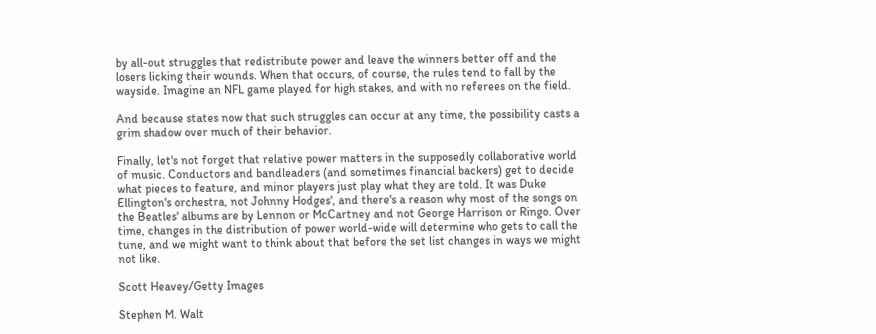by all-out struggles that redistribute power and leave the winners better off and the losers licking their wounds. When that occurs, of course, the rules tend to fall by the wayside. Imagine an NFL game played for high stakes, and with no referees on the field.

And because states now that such struggles can occur at any time, the possibility casts a grim shadow over much of their behavior.

Finally, let's not forget that relative power matters in the supposedly collaborative world of music. Conductors and bandleaders (and sometimes financial backers) get to decide what pieces to feature, and minor players just play what they are told. It was Duke Ellington's orchestra, not Johnny Hodges', and there's a reason why most of the songs on the Beatles' albums are by Lennon or McCartney and not George Harrison or Ringo. Over time, changes in the distribution of power world-wide will determine who gets to call the tune, and we might want to think about that before the set list changes in ways we might not like.

Scott Heavey/Getty Images

Stephen M. Walt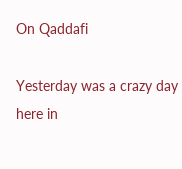On Qaddafi

Yesterday was a crazy day here in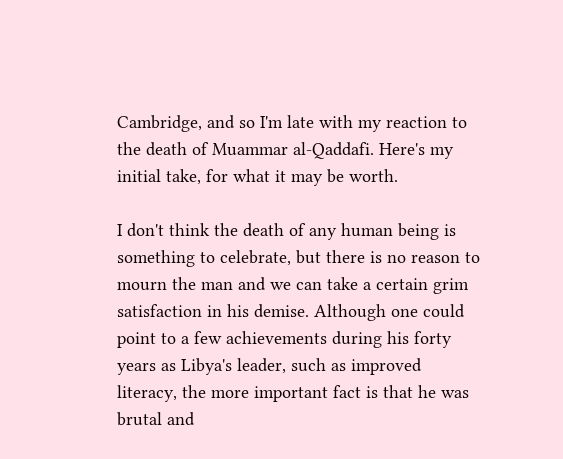Cambridge, and so I'm late with my reaction to the death of Muammar al-Qaddafi. Here's my initial take, for what it may be worth.

I don't think the death of any human being is something to celebrate, but there is no reason to mourn the man and we can take a certain grim satisfaction in his demise. Although one could point to a few achievements during his forty years as Libya's leader, such as improved literacy, the more important fact is that he was brutal and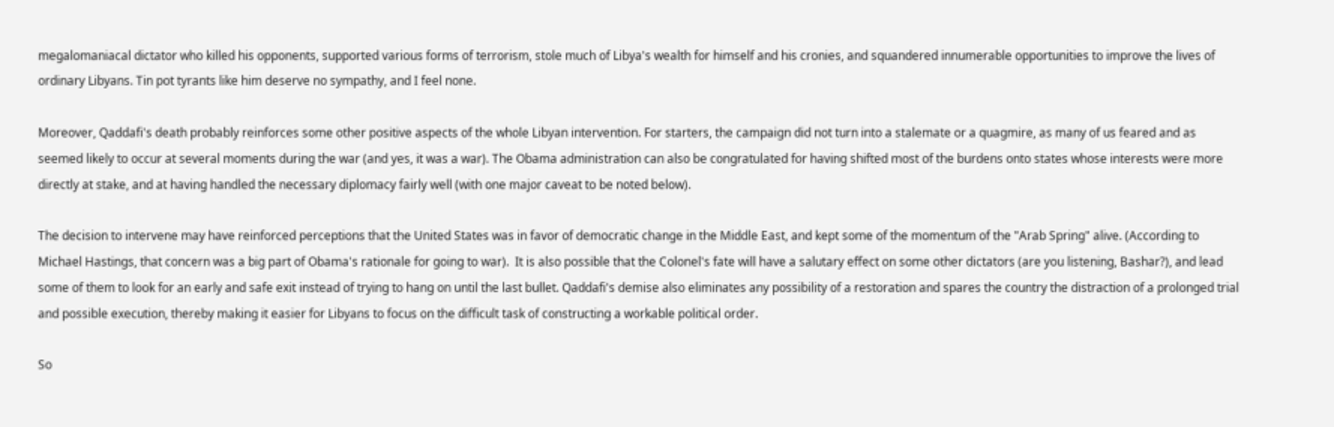megalomaniacal dictator who killed his opponents, supported various forms of terrorism, stole much of Libya's wealth for himself and his cronies, and squandered innumerable opportunities to improve the lives of ordinary Libyans. Tin pot tyrants like him deserve no sympathy, and I feel none.

Moreover, Qaddafi's death probably reinforces some other positive aspects of the whole Libyan intervention. For starters, the campaign did not turn into a stalemate or a quagmire, as many of us feared and as seemed likely to occur at several moments during the war (and yes, it was a war). The Obama administration can also be congratulated for having shifted most of the burdens onto states whose interests were more directly at stake, and at having handled the necessary diplomacy fairly well (with one major caveat to be noted below).

The decision to intervene may have reinforced perceptions that the United States was in favor of democratic change in the Middle East, and kept some of the momentum of the "Arab Spring" alive. (According to Michael Hastings, that concern was a big part of Obama's rationale for going to war).  It is also possible that the Colonel's fate will have a salutary effect on some other dictators (are you listening, Bashar?), and lead some of them to look for an early and safe exit instead of trying to hang on until the last bullet. Qaddafi's demise also eliminates any possibility of a restoration and spares the country the distraction of a prolonged trial and possible execution, thereby making it easier for Libyans to focus on the difficult task of constructing a workable political order.

So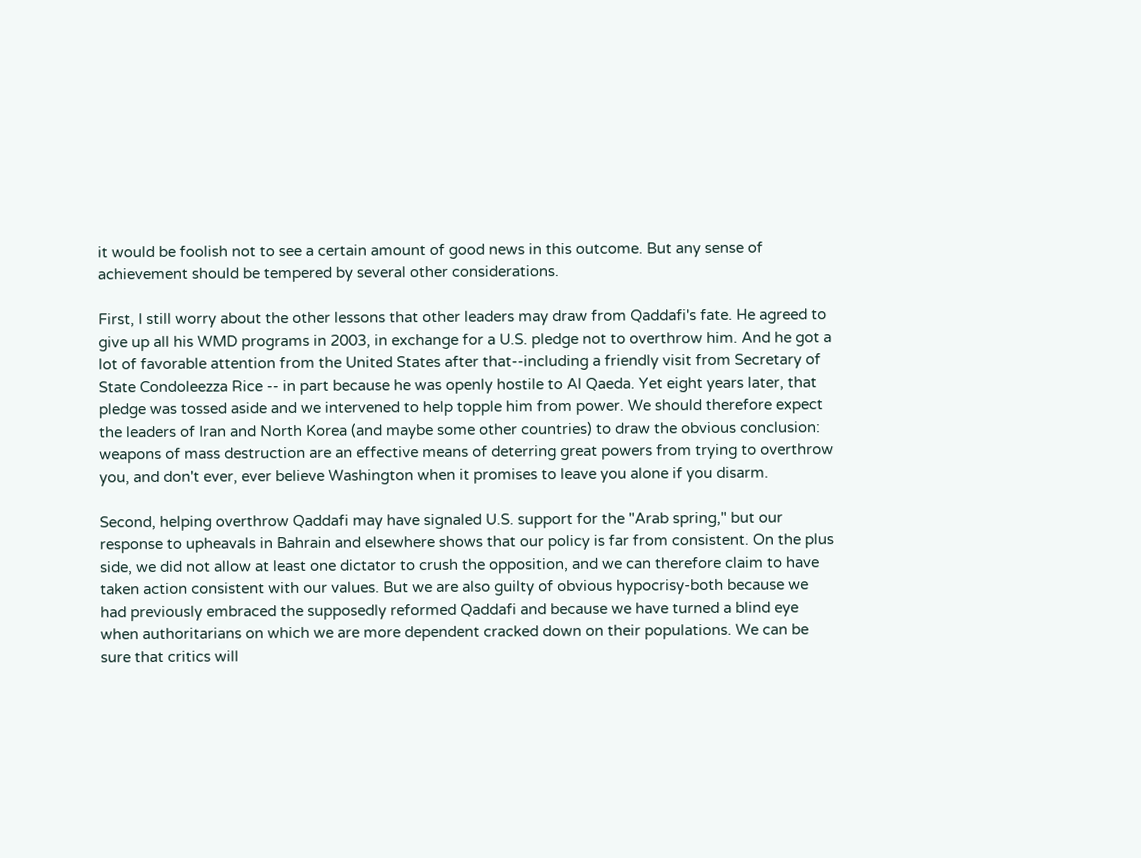it would be foolish not to see a certain amount of good news in this outcome. But any sense of achievement should be tempered by several other considerations.

First, I still worry about the other lessons that other leaders may draw from Qaddafi's fate. He agreed to give up all his WMD programs in 2003, in exchange for a U.S. pledge not to overthrow him. And he got a lot of favorable attention from the United States after that--including a friendly visit from Secretary of State Condoleezza Rice -- in part because he was openly hostile to Al Qaeda. Yet eight years later, that pledge was tossed aside and we intervened to help topple him from power. We should therefore expect the leaders of Iran and North Korea (and maybe some other countries) to draw the obvious conclusion: weapons of mass destruction are an effective means of deterring great powers from trying to overthrow you, and don't ever, ever believe Washington when it promises to leave you alone if you disarm.

Second, helping overthrow Qaddafi may have signaled U.S. support for the "Arab spring," but our response to upheavals in Bahrain and elsewhere shows that our policy is far from consistent. On the plus side, we did not allow at least one dictator to crush the opposition, and we can therefore claim to have taken action consistent with our values. But we are also guilty of obvious hypocrisy-both because we had previously embraced the supposedly reformed Qaddafi and because we have turned a blind eye when authoritarians on which we are more dependent cracked down on their populations. We can be sure that critics will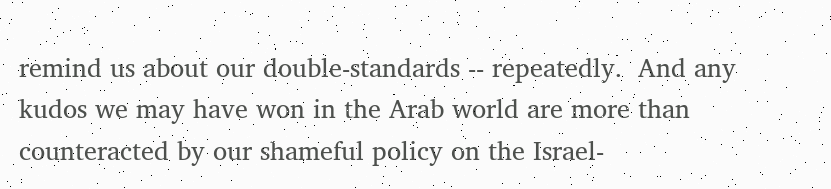remind us about our double-standards -- repeatedly.  And any kudos we may have won in the Arab world are more than counteracted by our shameful policy on the Israel-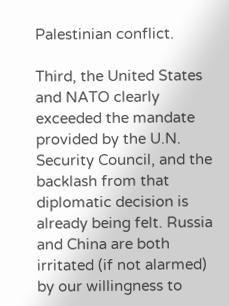Palestinian conflict.

Third, the United States and NATO clearly exceeded the mandate provided by the U.N. Security Council, and the backlash from that diplomatic decision is already being felt. Russia and China are both irritated (if not alarmed) by our willingness to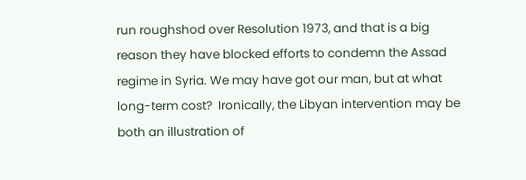run roughshod over Resolution 1973, and that is a big reason they have blocked efforts to condemn the Assad regime in Syria. We may have got our man, but at what long-term cost?  Ironically, the Libyan intervention may be both an illustration of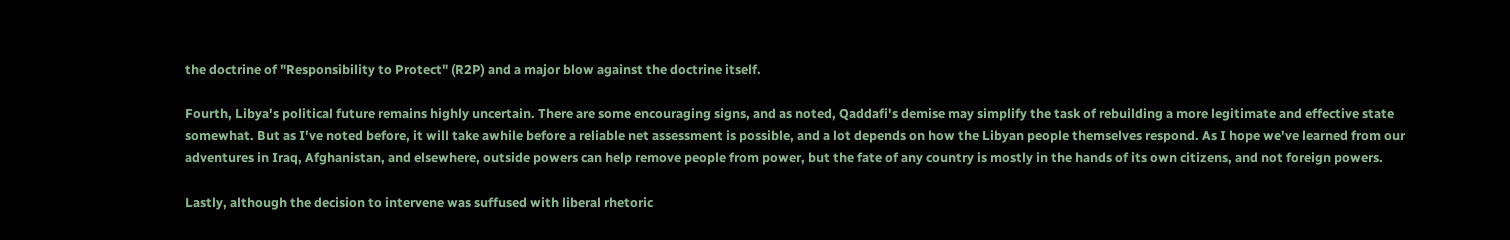the doctrine of "Responsibility to Protect" (R2P) and a major blow against the doctrine itself.

Fourth, Libya's political future remains highly uncertain. There are some encouraging signs, and as noted, Qaddafi's demise may simplify the task of rebuilding a more legitimate and effective state somewhat. But as I've noted before, it will take awhile before a reliable net assessment is possible, and a lot depends on how the Libyan people themselves respond. As I hope we've learned from our adventures in Iraq, Afghanistan, and elsewhere, outside powers can help remove people from power, but the fate of any country is mostly in the hands of its own citizens, and not foreign powers.

Lastly, although the decision to intervene was suffused with liberal rhetoric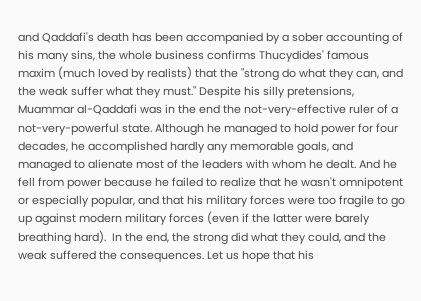and Qaddafi's death has been accompanied by a sober accounting of his many sins, the whole business confirms Thucydides' famous maxim (much loved by realists) that the "strong do what they can, and the weak suffer what they must." Despite his silly pretensions, Muammar al-Qaddafi was in the end the not-very-effective ruler of a not-very-powerful state. Although he managed to hold power for four decades, he accomplished hardly any memorable goals, and managed to alienate most of the leaders with whom he dealt. And he fell from power because he failed to realize that he wasn't omnipotent or especially popular, and that his military forces were too fragile to go up against modern military forces (even if the latter were barely breathing hard).  In the end, the strong did what they could, and the weak suffered the consequences. Let us hope that his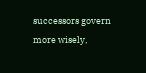successors govern more wisely,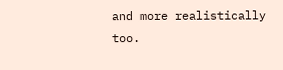and more realistically too.